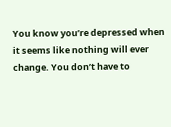You know you’re depressed when it seems like nothing will ever change. You don’t have to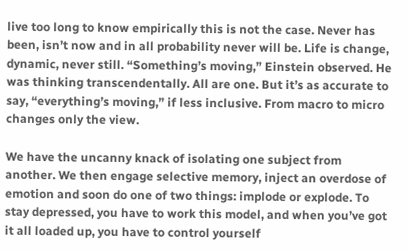live too long to know empirically this is not the case. Never has been, isn’t now and in all probability never will be. Life is change, dynamic, never still. “Something’s moving,” Einstein observed. He was thinking transcendentally. All are one. But it’s as accurate to say, “everything’s moving,” if less inclusive. From macro to micro changes only the view.

We have the uncanny knack of isolating one subject from another. We then engage selective memory, inject an overdose of emotion and soon do one of two things: implode or explode. To stay depressed, you have to work this model, and when you’ve got it all loaded up, you have to control yourself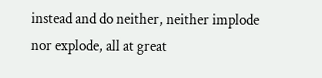instead and do neither, neither implode nor explode, all at great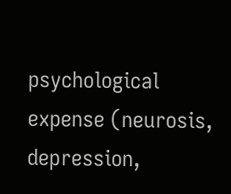psychological expense (neurosis, depression,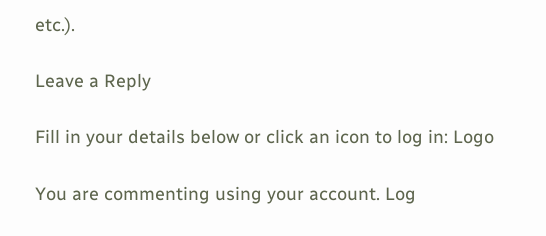etc.).

Leave a Reply

Fill in your details below or click an icon to log in: Logo

You are commenting using your account. Log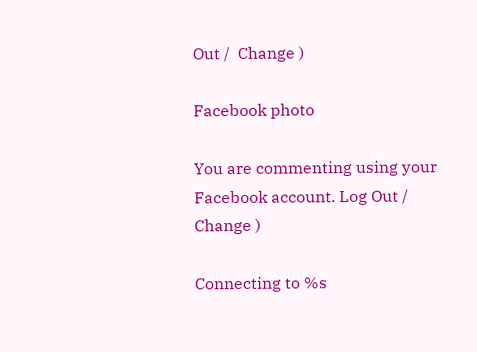Out /  Change )

Facebook photo

You are commenting using your Facebook account. Log Out /  Change )

Connecting to %s